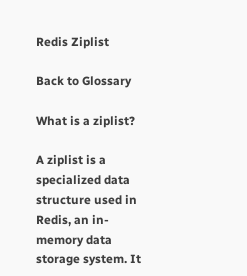Redis Ziplist

Back to Glossary

What is a ziplist?

A ziplist is a specialized data structure used in Redis, an in-memory data storage system. It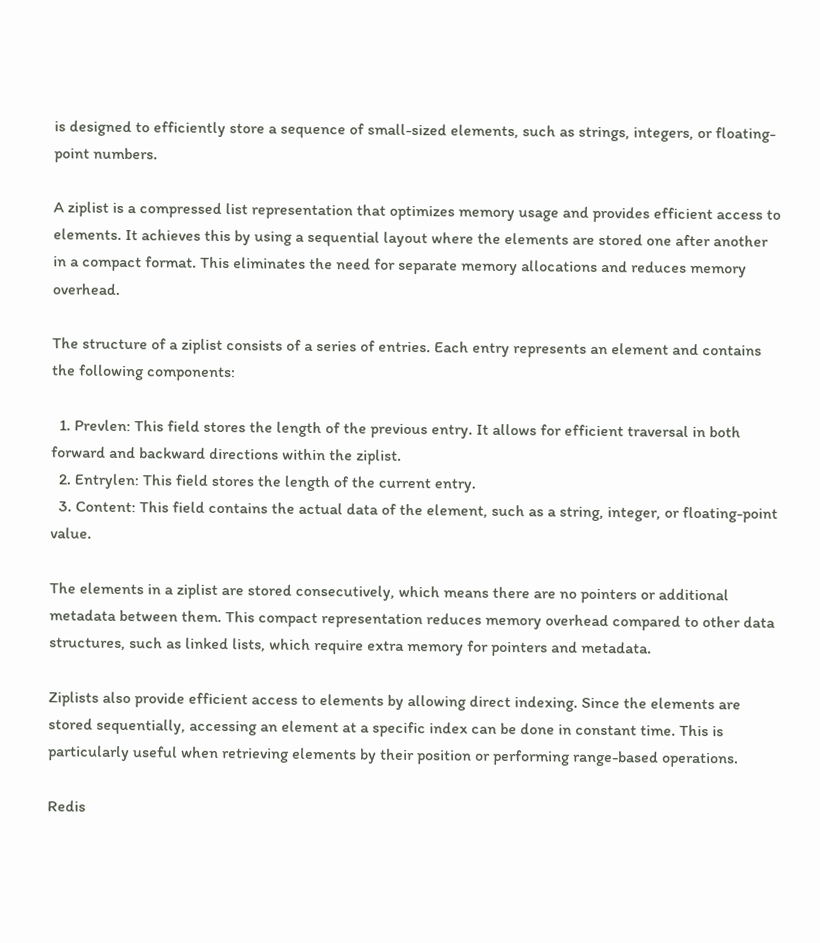is designed to efficiently store a sequence of small-sized elements, such as strings, integers, or floating-point numbers.

A ziplist is a compressed list representation that optimizes memory usage and provides efficient access to elements. It achieves this by using a sequential layout where the elements are stored one after another in a compact format. This eliminates the need for separate memory allocations and reduces memory overhead.

The structure of a ziplist consists of a series of entries. Each entry represents an element and contains the following components:

  1. Prevlen: This field stores the length of the previous entry. It allows for efficient traversal in both forward and backward directions within the ziplist.
  2. Entrylen: This field stores the length of the current entry.
  3. Content: This field contains the actual data of the element, such as a string, integer, or floating-point value.

The elements in a ziplist are stored consecutively, which means there are no pointers or additional metadata between them. This compact representation reduces memory overhead compared to other data structures, such as linked lists, which require extra memory for pointers and metadata.

Ziplists also provide efficient access to elements by allowing direct indexing. Since the elements are stored sequentially, accessing an element at a specific index can be done in constant time. This is particularly useful when retrieving elements by their position or performing range-based operations.

Redis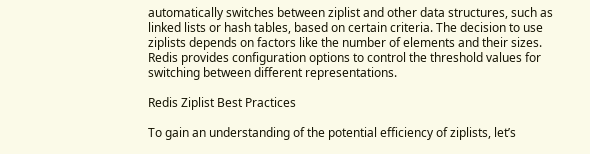automatically switches between ziplist and other data structures, such as linked lists or hash tables, based on certain criteria. The decision to use ziplists depends on factors like the number of elements and their sizes. Redis provides configuration options to control the threshold values for switching between different representations.

Redis Ziplist Best Practices

To gain an understanding of the potential efficiency of ziplists, let’s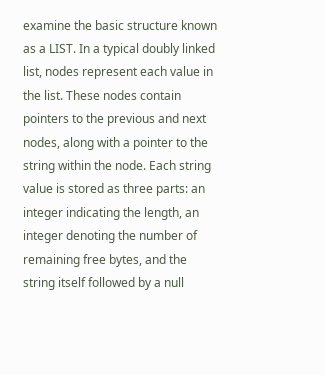examine the basic structure known as a LIST. In a typical doubly linked list, nodes represent each value in the list. These nodes contain pointers to the previous and next nodes, along with a pointer to the string within the node. Each string value is stored as three parts: an integer indicating the length, an integer denoting the number of remaining free bytes, and the string itself followed by a null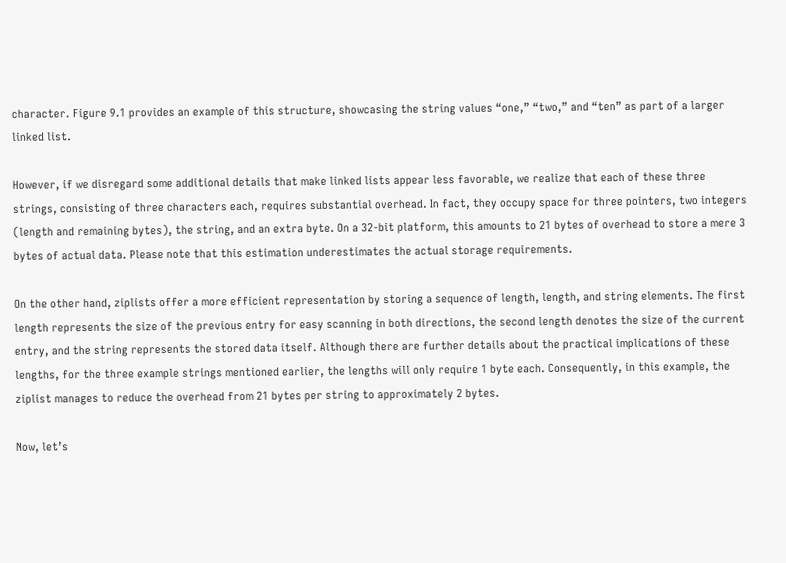character. Figure 9.1 provides an example of this structure, showcasing the string values “one,” “two,” and “ten” as part of a larger linked list.

However, if we disregard some additional details that make linked lists appear less favorable, we realize that each of these three strings, consisting of three characters each, requires substantial overhead. In fact, they occupy space for three pointers, two integers (length and remaining bytes), the string, and an extra byte. On a 32-bit platform, this amounts to 21 bytes of overhead to store a mere 3 bytes of actual data. Please note that this estimation underestimates the actual storage requirements.

On the other hand, ziplists offer a more efficient representation by storing a sequence of length, length, and string elements. The first length represents the size of the previous entry for easy scanning in both directions, the second length denotes the size of the current entry, and the string represents the stored data itself. Although there are further details about the practical implications of these lengths, for the three example strings mentioned earlier, the lengths will only require 1 byte each. Consequently, in this example, the ziplist manages to reduce the overhead from 21 bytes per string to approximately 2 bytes.

Now, let’s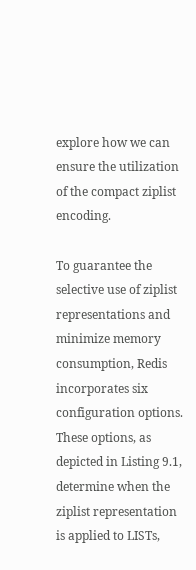explore how we can ensure the utilization of the compact ziplist encoding.

To guarantee the selective use of ziplist representations and minimize memory consumption, Redis incorporates six configuration options. These options, as depicted in Listing 9.1, determine when the ziplist representation is applied to LISTs,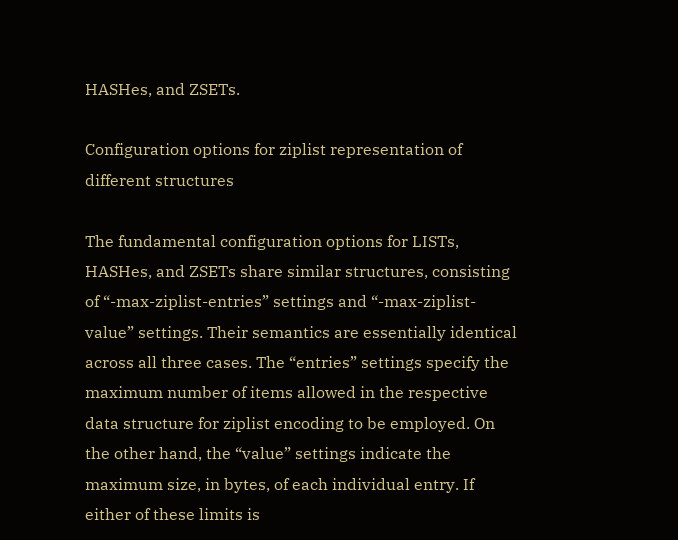HASHes, and ZSETs.

Configuration options for ziplist representation of different structures

The fundamental configuration options for LISTs, HASHes, and ZSETs share similar structures, consisting of “-max-ziplist-entries” settings and “-max-ziplist-value” settings. Their semantics are essentially identical across all three cases. The “entries” settings specify the maximum number of items allowed in the respective data structure for ziplist encoding to be employed. On the other hand, the “value” settings indicate the maximum size, in bytes, of each individual entry. If either of these limits is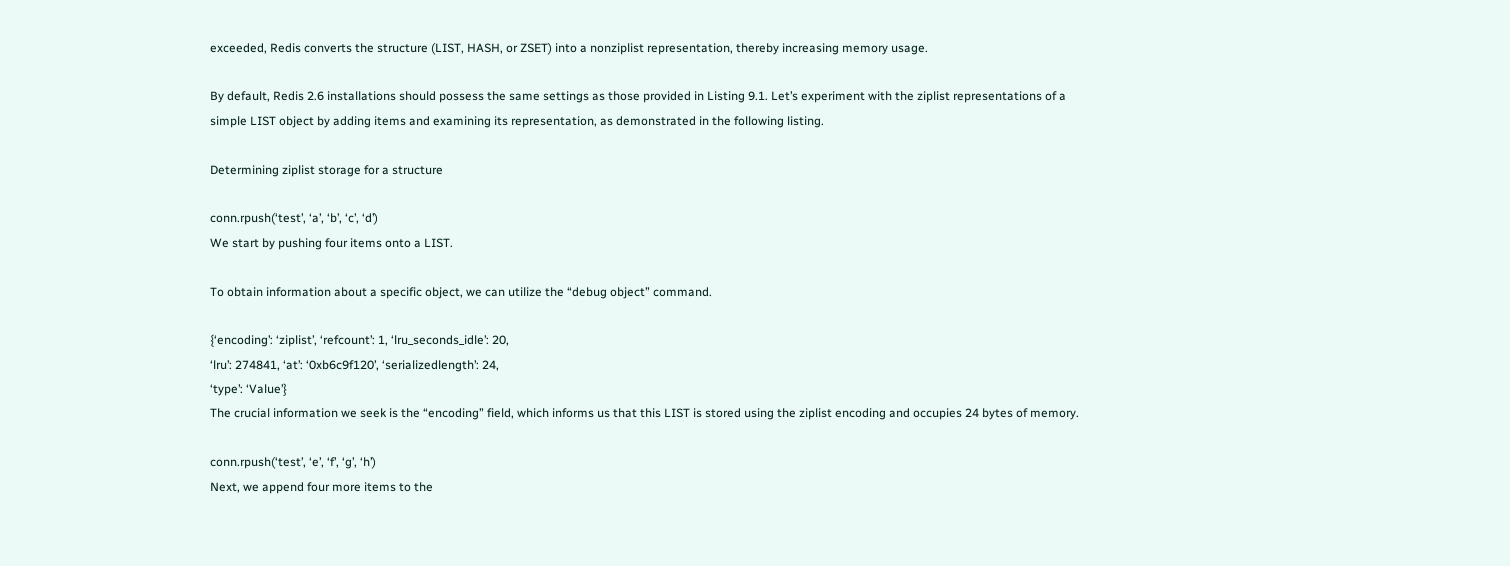exceeded, Redis converts the structure (LIST, HASH, or ZSET) into a nonziplist representation, thereby increasing memory usage.

By default, Redis 2.6 installations should possess the same settings as those provided in Listing 9.1. Let’s experiment with the ziplist representations of a simple LIST object by adding items and examining its representation, as demonstrated in the following listing.

Determining ziplist storage for a structure

conn.rpush(‘test’, ‘a’, ‘b’, ‘c’, ‘d’)
We start by pushing four items onto a LIST.

To obtain information about a specific object, we can utilize the “debug object” command.

{‘encoding’: ‘ziplist’, ‘refcount’: 1, ‘lru_seconds_idle’: 20,
‘lru’: 274841, ‘at’: ‘0xb6c9f120’, ‘serializedlength’: 24,
‘type’: ‘Value’}
The crucial information we seek is the “encoding” field, which informs us that this LIST is stored using the ziplist encoding and occupies 24 bytes of memory.

conn.rpush(‘test’, ‘e’, ‘f’, ‘g’, ‘h’)
Next, we append four more items to the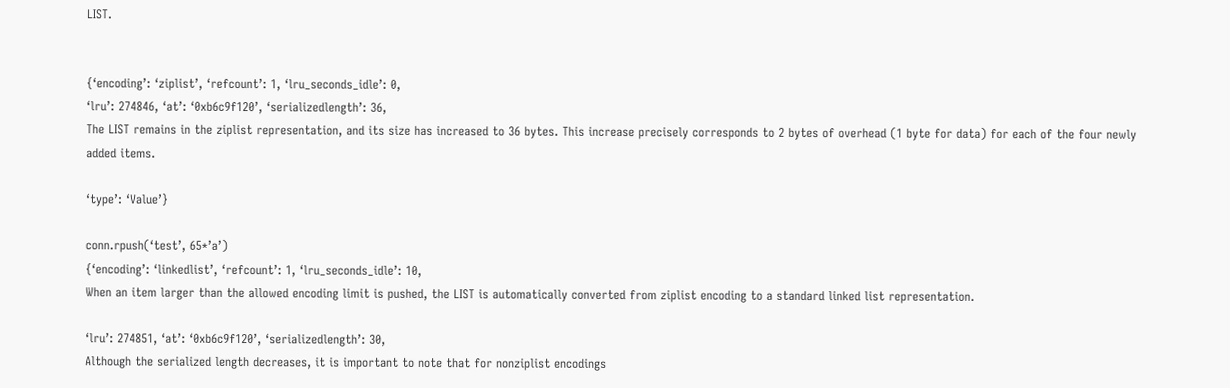LIST.


{‘encoding’: ‘ziplist’, ‘refcount’: 1, ‘lru_seconds_idle’: 0,
‘lru’: 274846, ‘at’: ‘0xb6c9f120’, ‘serializedlength’: 36,
The LIST remains in the ziplist representation, and its size has increased to 36 bytes. This increase precisely corresponds to 2 bytes of overhead (1 byte for data) for each of the four newly added items.

‘type’: ‘Value’}

conn.rpush(‘test’, 65*’a’)
{‘encoding’: ‘linkedlist’, ‘refcount’: 1, ‘lru_seconds_idle’: 10,
When an item larger than the allowed encoding limit is pushed, the LIST is automatically converted from ziplist encoding to a standard linked list representation.

‘lru’: 274851, ‘at’: ‘0xb6c9f120’, ‘serializedlength’: 30,
Although the serialized length decreases, it is important to note that for nonziplist encodings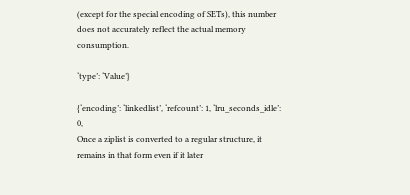(except for the special encoding of SETs), this number does not accurately reflect the actual memory consumption.

‘type’: ‘Value’}

{‘encoding’: ‘linkedlist’, ‘refcount’: 1, ‘lru_seconds_idle’: 0,
Once a ziplist is converted to a regular structure, it remains in that form even if it later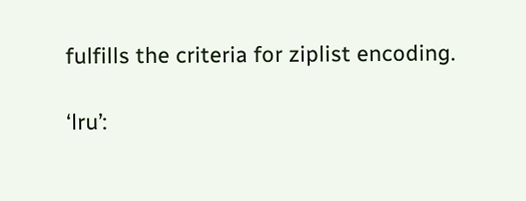fulfills the criteria for ziplist encoding.

‘lru’: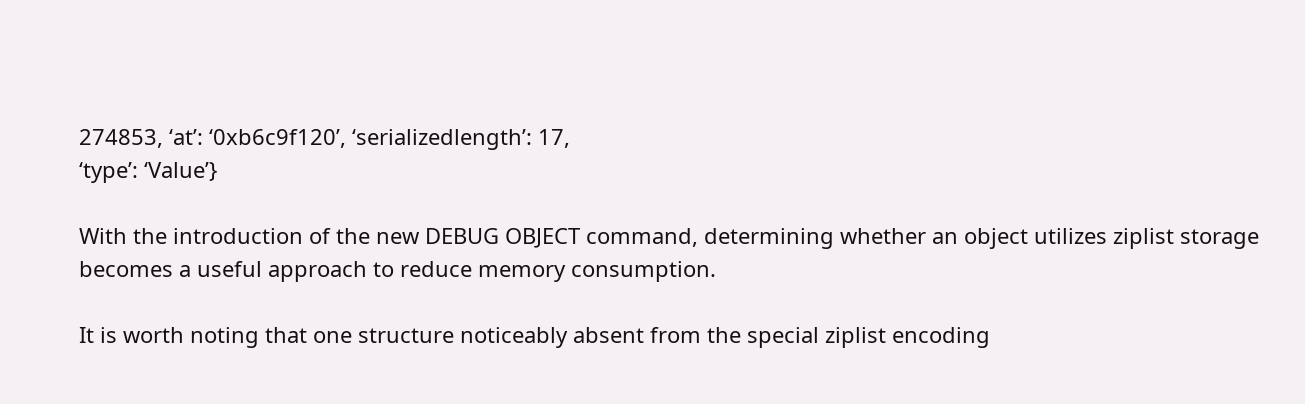274853, ‘at’: ‘0xb6c9f120’, ‘serializedlength’: 17,
‘type’: ‘Value’}

With the introduction of the new DEBUG OBJECT command, determining whether an object utilizes ziplist storage becomes a useful approach to reduce memory consumption.

It is worth noting that one structure noticeably absent from the special ziplist encoding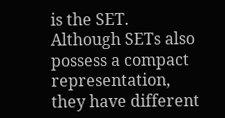is the SET. Although SETs also possess a compact representation, they have different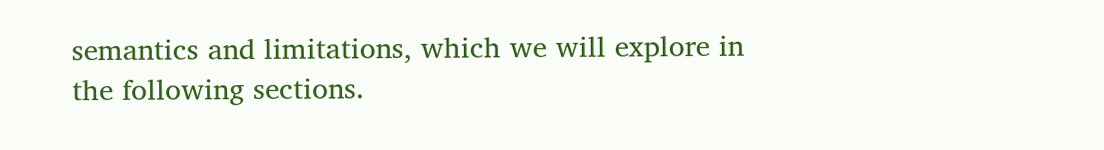semantics and limitations, which we will explore in the following sections.